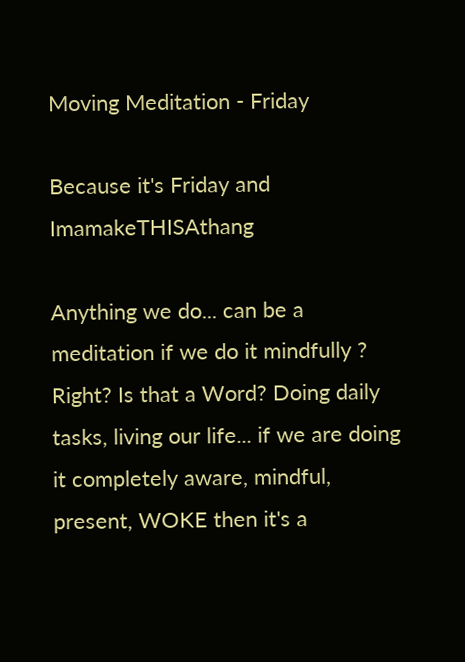Moving Meditation - Friday

Because it's Friday and ImamakeTHISAthang

Anything we do... can be a meditation if we do it mindfully ? Right? Is that a Word? Doing daily tasks, living our life... if we are doing it completely aware, mindful, present, WOKE then it's a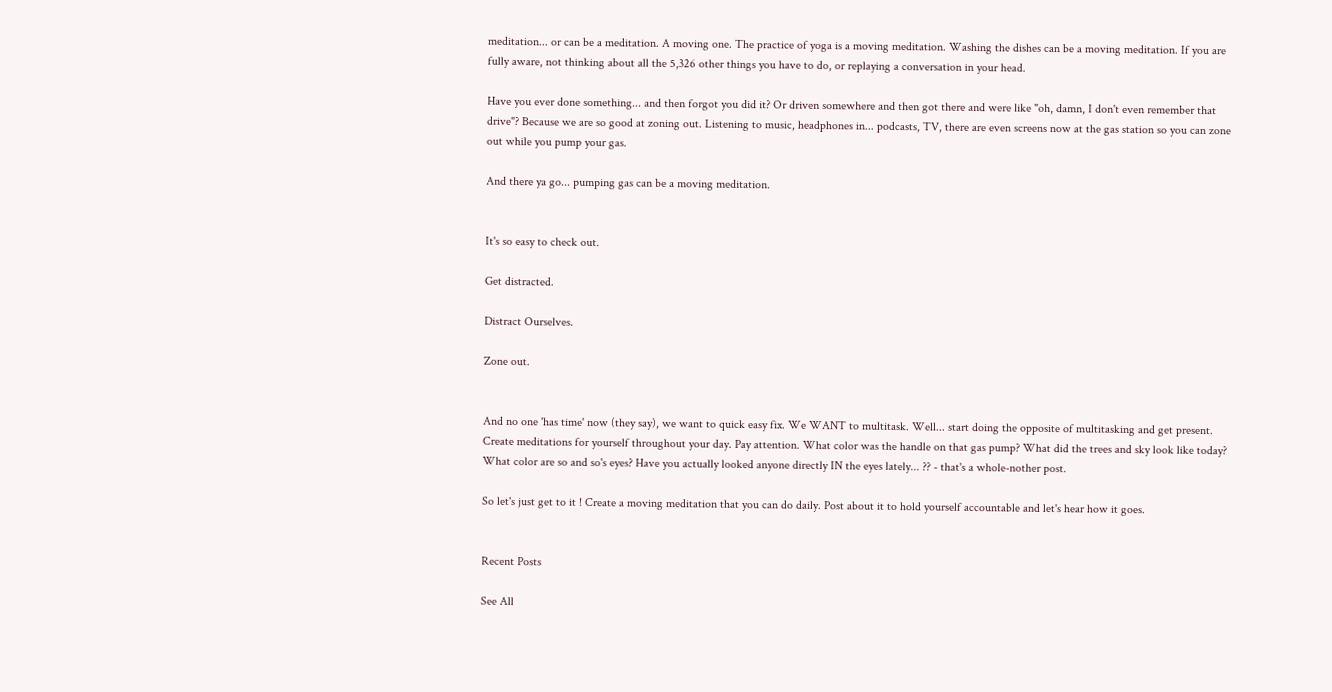meditation... or can be a meditation. A moving one. The practice of yoga is a moving meditation. Washing the dishes can be a moving meditation. If you are fully aware, not thinking about all the 5,326 other things you have to do, or replaying a conversation in your head.

Have you ever done something... and then forgot you did it? Or driven somewhere and then got there and were like "oh, damn, I don't even remember that drive"? Because we are so good at zoning out. Listening to music, headphones in... podcasts, TV, there are even screens now at the gas station so you can zone out while you pump your gas.

And there ya go... pumping gas can be a moving meditation.


It's so easy to check out.

Get distracted.

Distract Ourselves.

Zone out.


And no one 'has time' now (they say), we want to quick easy fix. We WANT to multitask. Well... start doing the opposite of multitasking and get present. Create meditations for yourself throughout your day. Pay attention. What color was the handle on that gas pump? What did the trees and sky look like today? What color are so and so's eyes? Have you actually looked anyone directly IN the eyes lately... ?? - that's a whole-nother post.

So let's just get to it ! Create a moving meditation that you can do daily. Post about it to hold yourself accountable and let's hear how it goes.


Recent Posts

See All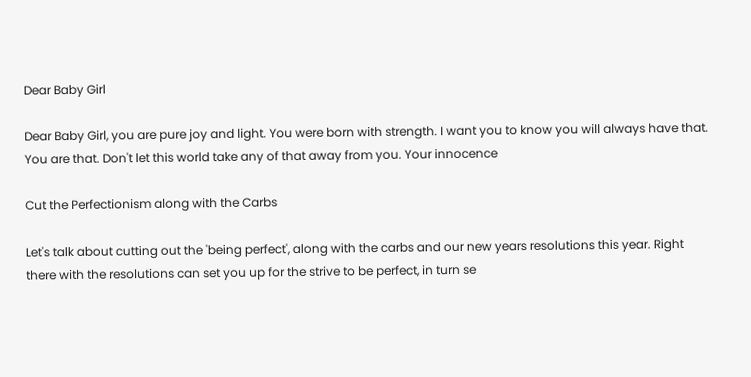Dear Baby Girl

Dear Baby Girl, you are pure joy and light. You were born with strength. I want you to know you will always have that. You are that. Don't let this world take any of that away from you. Your innocence

Cut the Perfectionism along with the Carbs

Let's talk about cutting out the 'being perfect', along with the carbs and our new years resolutions this year. Right there with the resolutions can set you up for the strive to be perfect, in turn se